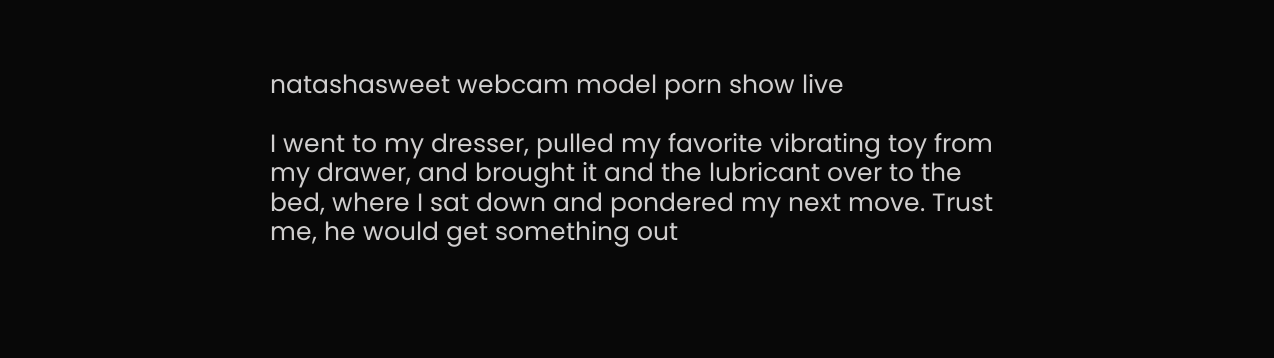natashasweet webcam model porn show live

I went to my dresser, pulled my favorite vibrating toy from my drawer, and brought it and the lubricant over to the bed, where I sat down and pondered my next move. Trust me, he would get something out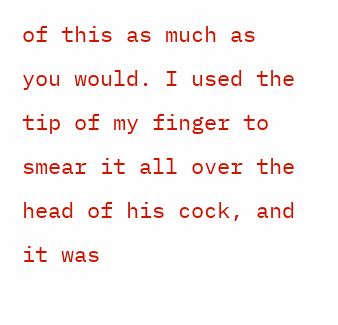of this as much as you would. I used the tip of my finger to smear it all over the head of his cock, and it was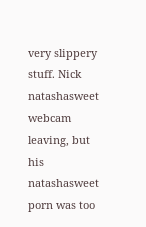very slippery stuff. Nick natashasweet webcam leaving, but his natashasweet porn was too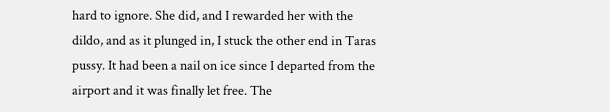hard to ignore. She did, and I rewarded her with the dildo, and as it plunged in, I stuck the other end in Taras pussy. It had been a nail on ice since I departed from the airport and it was finally let free. The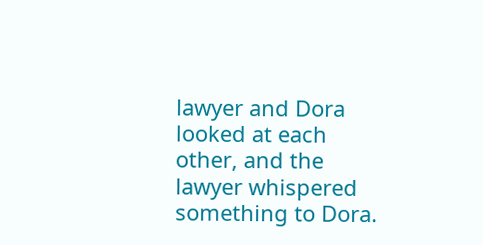lawyer and Dora looked at each other, and the lawyer whispered something to Dora.